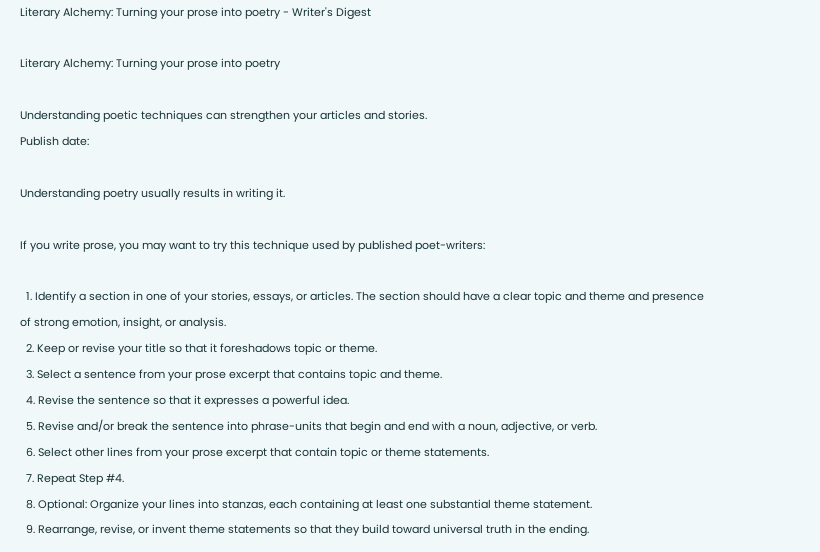Literary Alchemy: Turning your prose into poetry - Writer's Digest

Literary Alchemy: Turning your prose into poetry

Understanding poetic techniques can strengthen your articles and stories.
Publish date:

Understanding poetry usually results in writing it.

If you write prose, you may want to try this technique used by published poet-writers:

  1. Identify a section in one of your stories, essays, or articles. The section should have a clear topic and theme and presence of strong emotion, insight, or analysis.
  2. Keep or revise your title so that it foreshadows topic or theme.
  3. Select a sentence from your prose excerpt that contains topic and theme.
  4. Revise the sentence so that it expresses a powerful idea.
  5. Revise and/or break the sentence into phrase-units that begin and end with a noun, adjective, or verb.
  6. Select other lines from your prose excerpt that contain topic or theme statements.
  7. Repeat Step #4.
  8. Optional: Organize your lines into stanzas, each containing at least one substantial theme statement.
  9. Rearrange, revise, or invent theme statements so that they build toward universal truth in the ending.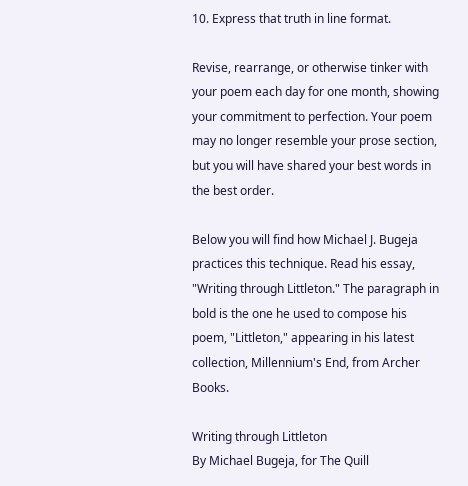10. Express that truth in line format.

Revise, rearrange, or otherwise tinker with your poem each day for one month, showing your commitment to perfection. Your poem may no longer resemble your prose section, but you will have shared your best words in the best order.

Below you will find how Michael J. Bugeja practices this technique. Read his essay, "Writing through Littleton." The paragraph in bold is the one he used to compose his poem, "Littleton," appearing in his latest collection, Millennium's End, from Archer Books.

Writing through Littleton
By Michael Bugeja, for The Quill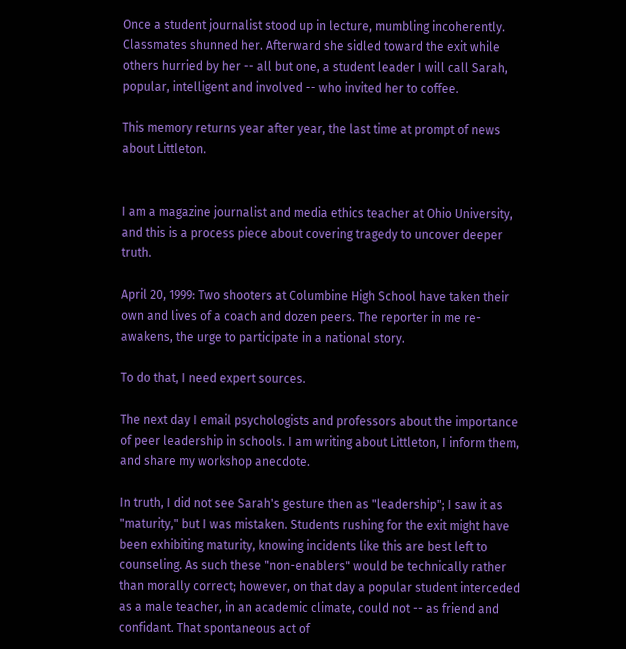Once a student journalist stood up in lecture, mumbling incoherently. Classmates shunned her. Afterward she sidled toward the exit while others hurried by her -- all but one, a student leader I will call Sarah, popular, intelligent and involved -- who invited her to coffee.

This memory returns year after year, the last time at prompt of news about Littleton.


I am a magazine journalist and media ethics teacher at Ohio University, and this is a process piece about covering tragedy to uncover deeper truth.

April 20, 1999: Two shooters at Columbine High School have taken their own and lives of a coach and dozen peers. The reporter in me re-awakens, the urge to participate in a national story.

To do that, I need expert sources.

The next day I email psychologists and professors about the importance of peer leadership in schools. I am writing about Littleton, I inform them, and share my workshop anecdote.

In truth, I did not see Sarah's gesture then as "leadership"; I saw it as "maturity," but I was mistaken. Students rushing for the exit might have been exhibiting maturity, knowing incidents like this are best left to counseling. As such these "non-enablers" would be technically rather than morally correct; however, on that day a popular student interceded as a male teacher, in an academic climate, could not -- as friend and confidant. That spontaneous act of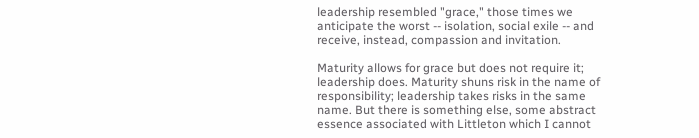leadership resembled "grace," those times we anticipate the worst -- isolation, social exile -- and receive, instead, compassion and invitation.

Maturity allows for grace but does not require it; leadership does. Maturity shuns risk in the name of responsibility; leadership takes risks in the same name. But there is something else, some abstract essence associated with Littleton which I cannot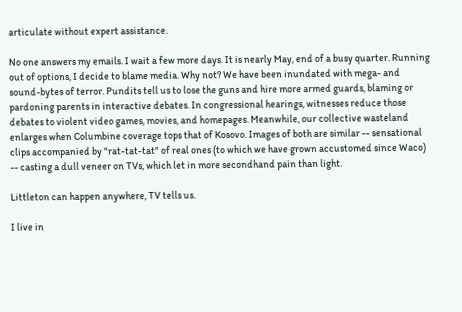articulate without expert assistance.

No one answers my emails. I wait a few more days. It is nearly May, end of a busy quarter. Running out of options, I decide to blame media. Why not? We have been inundated with mega- and sound-bytes of terror. Pundits tell us to lose the guns and hire more armed guards, blaming or pardoning parents in interactive debates. In congressional hearings, witnesses reduce those debates to violent video games, movies, and homepages. Meanwhile, our collective wasteland enlarges when Columbine coverage tops that of Kosovo. Images of both are similar -- sensational clips accompanied by "rat-tat-tat" of real ones (to which we have grown accustomed since Waco) -- casting a dull veneer on TVs, which let in more secondhand pain than light.

Littleton can happen anywhere, TV tells us.

I live in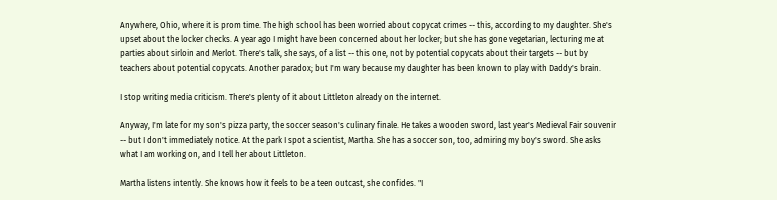Anywhere, Ohio, where it is prom time. The high school has been worried about copycat crimes -- this, according to my daughter. She's upset about the locker checks. A year ago I might have been concerned about her locker; but she has gone vegetarian, lecturing me at parties about sirloin and Merlot. There's talk, she says, of a list -- this one, not by potential copycats about their targets -- but by teachers about potential copycats. Another paradox; but I'm wary because my daughter has been known to play with Daddy's brain.

I stop writing media criticism. There's plenty of it about Littleton already on the internet.

Anyway, I'm late for my son's pizza party, the soccer season's culinary finale. He takes a wooden sword, last year's Medieval Fair souvenir -- but I don't immediately notice. At the park I spot a scientist, Martha. She has a soccer son, too, admiring my boy's sword. She asks what I am working on, and I tell her about Littleton.

Martha listens intently. She knows how it feels to be a teen outcast, she confides. "I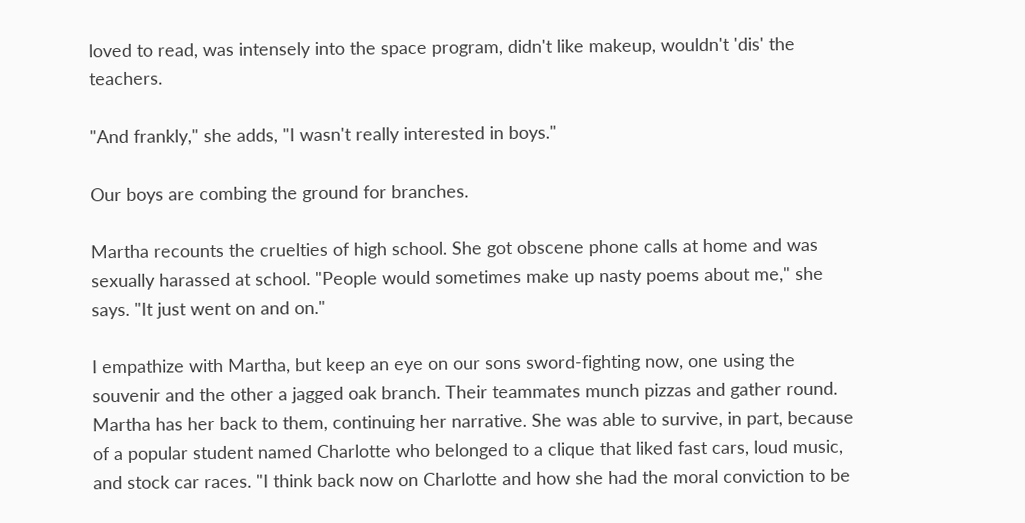loved to read, was intensely into the space program, didn't like makeup, wouldn't 'dis' the teachers.

"And frankly," she adds, "I wasn't really interested in boys."

Our boys are combing the ground for branches.

Martha recounts the cruelties of high school. She got obscene phone calls at home and was sexually harassed at school. "People would sometimes make up nasty poems about me," she says. "It just went on and on."

I empathize with Martha, but keep an eye on our sons sword-fighting now, one using the souvenir and the other a jagged oak branch. Their teammates munch pizzas and gather round. Martha has her back to them, continuing her narrative. She was able to survive, in part, because of a popular student named Charlotte who belonged to a clique that liked fast cars, loud music, and stock car races. "I think back now on Charlotte and how she had the moral conviction to be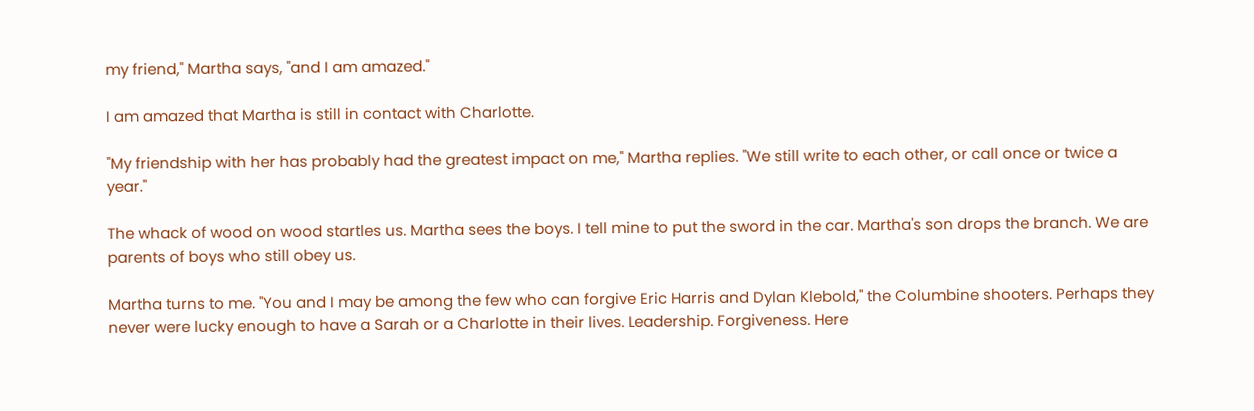my friend," Martha says, "and I am amazed."

I am amazed that Martha is still in contact with Charlotte.

"My friendship with her has probably had the greatest impact on me," Martha replies. "We still write to each other, or call once or twice a year."

The whack of wood on wood startles us. Martha sees the boys. I tell mine to put the sword in the car. Martha's son drops the branch. We are parents of boys who still obey us.

Martha turns to me. "You and I may be among the few who can forgive Eric Harris and Dylan Klebold," the Columbine shooters. Perhaps they never were lucky enough to have a Sarah or a Charlotte in their lives. Leadership. Forgiveness. Here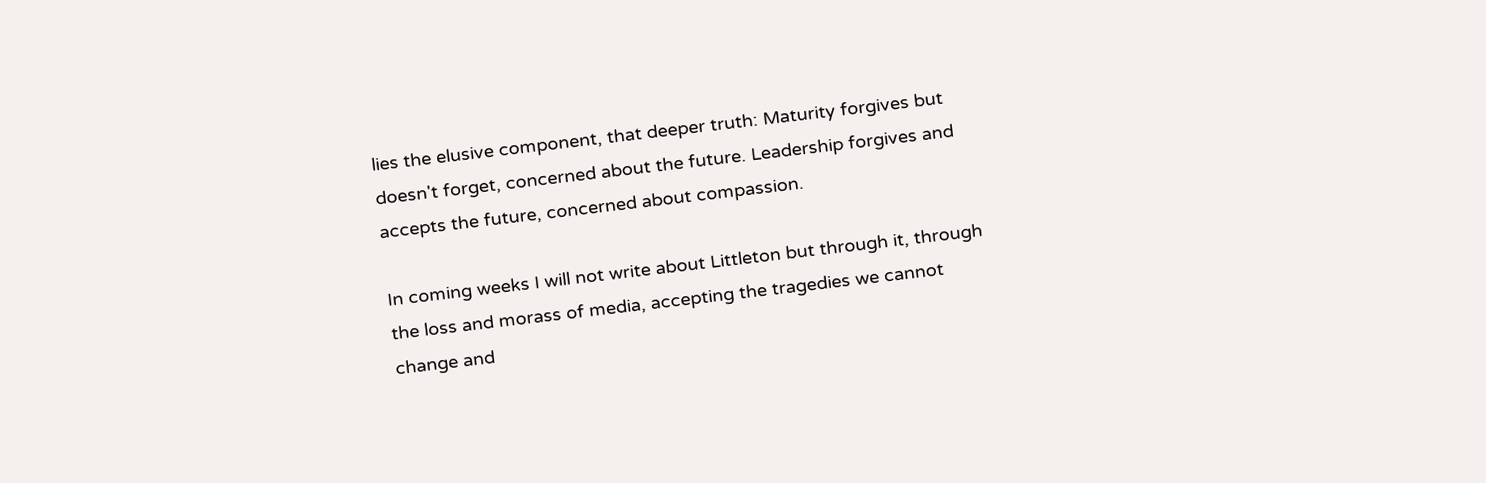lies the elusive component, that deeper truth: Maturity forgives but doesn't forget, concerned about the future. Leadership forgives and accepts the future, concerned about compassion.

In coming weeks I will not write about Littleton but through it, through the loss and morass of media, accepting the tragedies we cannot change and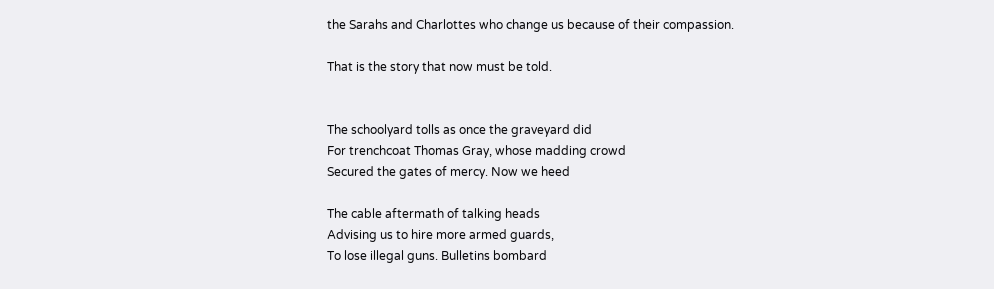the Sarahs and Charlottes who change us because of their compassion.

That is the story that now must be told.


The schoolyard tolls as once the graveyard did
For trenchcoat Thomas Gray, whose madding crowd
Secured the gates of mercy. Now we heed

The cable aftermath of talking heads
Advising us to hire more armed guards,
To lose illegal guns. Bulletins bombard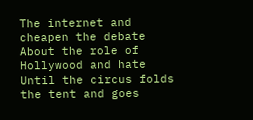The internet and cheapen the debate
About the role of Hollywood and hate
Until the circus folds the tent and goes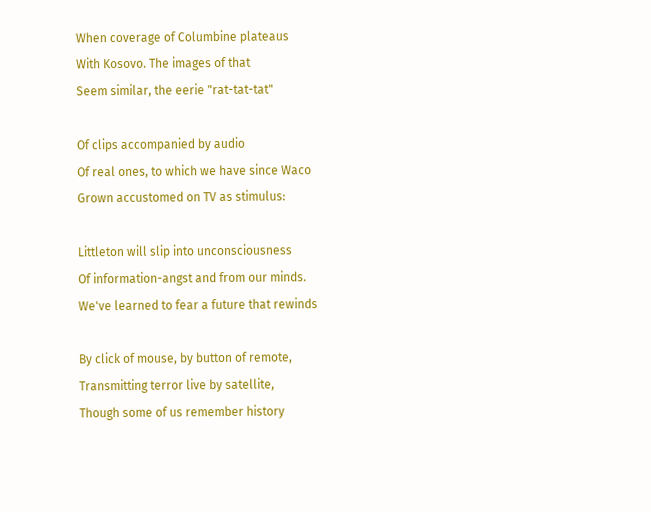When coverage of Columbine plateaus
With Kosovo. The images of that
Seem similar, the eerie "rat-tat-tat"

Of clips accompanied by audio
Of real ones, to which we have since Waco
Grown accustomed on TV as stimulus:

Littleton will slip into unconsciousness
Of information-angst and from our minds.
We've learned to fear a future that rewinds

By click of mouse, by button of remote,
Transmitting terror live by satellite,
Though some of us remember history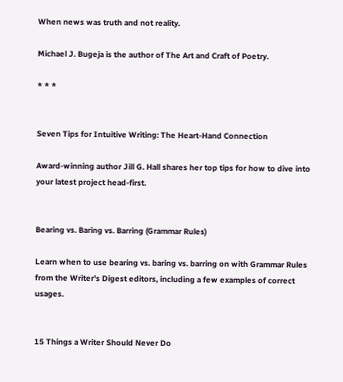When news was truth and not reality.

Michael J. Bugeja is the author of The Art and Craft of Poetry.

* * *


Seven Tips for Intuitive Writing: The Heart-Hand Connection

Award-winning author Jill G. Hall shares her top tips for how to dive into your latest project head-first.


Bearing vs. Baring vs. Barring (Grammar Rules)

Learn when to use bearing vs. baring vs. barring on with Grammar Rules from the Writer's Digest editors, including a few examples of correct usages.


15 Things a Writer Should Never Do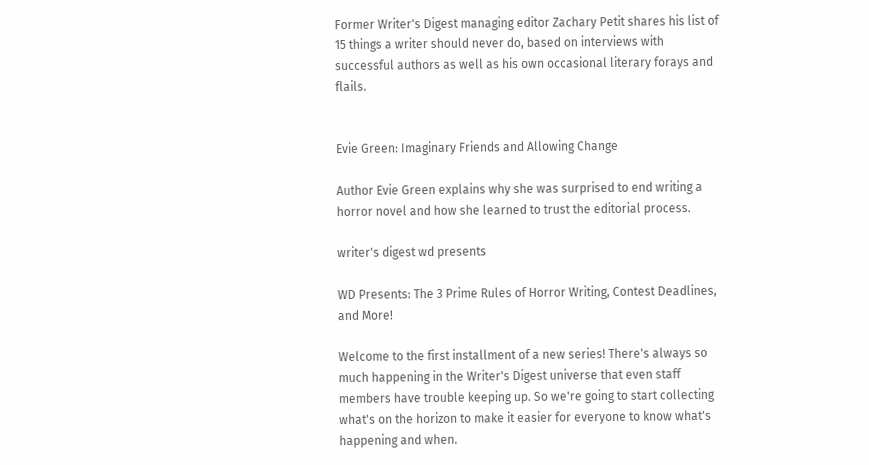Former Writer's Digest managing editor Zachary Petit shares his list of 15 things a writer should never do, based on interviews with successful authors as well as his own occasional literary forays and flails.


Evie Green: Imaginary Friends and Allowing Change

Author Evie Green explains why she was surprised to end writing a horror novel and how she learned to trust the editorial process.

writer's digest wd presents

WD Presents: The 3 Prime Rules of Horror Writing, Contest Deadlines, and More!

Welcome to the first installment of a new series! There's always so much happening in the Writer's Digest universe that even staff members have trouble keeping up. So we're going to start collecting what's on the horizon to make it easier for everyone to know what's happening and when.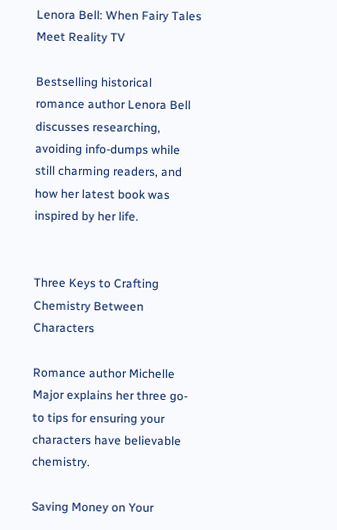Lenora Bell: When Fairy Tales Meet Reality TV

Bestselling historical romance author Lenora Bell discusses researching, avoiding info-dumps while still charming readers, and how her latest book was inspired by her life.


Three Keys to Crafting Chemistry Between Characters

Romance author Michelle Major explains her three go-to tips for ensuring your characters have believable chemistry.

Saving Money on Your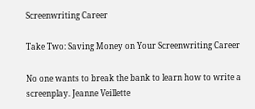Screenwriting Career

Take Two: Saving Money on Your Screenwriting Career

No one wants to break the bank to learn how to write a screenplay. Jeanne Veillette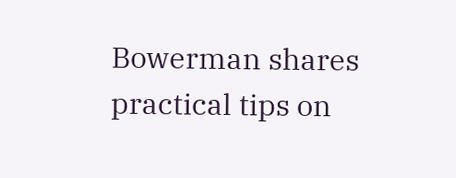Bowerman shares practical tips on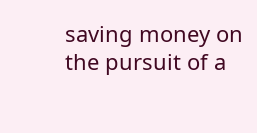saving money on the pursuit of a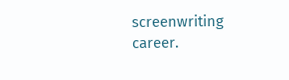screenwriting career.